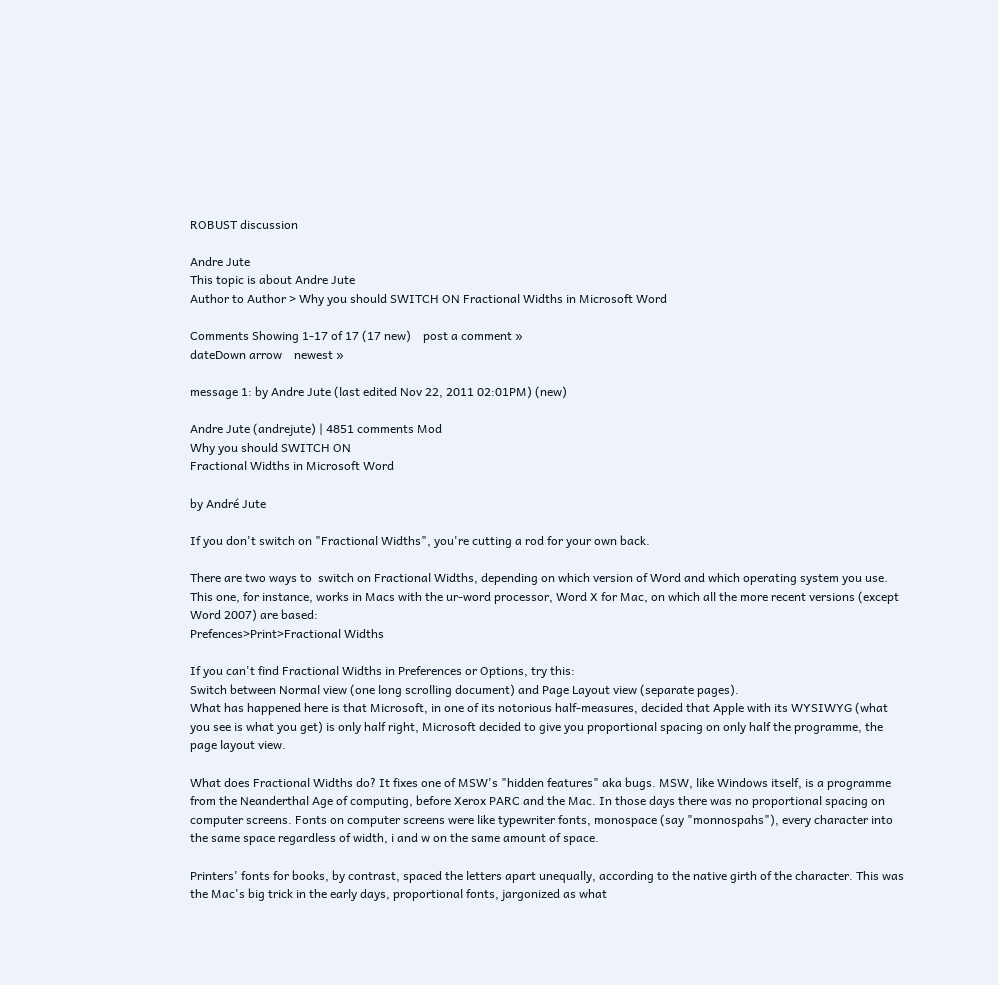ROBUST discussion

Andre Jute
This topic is about Andre Jute
Author to Author > Why you should SWITCH ON Fractional Widths in Microsoft Word

Comments Showing 1-17 of 17 (17 new)    post a comment »
dateDown arrow    newest »

message 1: by Andre Jute (last edited Nov 22, 2011 02:01PM) (new)

Andre Jute (andrejute) | 4851 comments Mod
Why you should SWITCH ON
Fractional Widths in Microsoft Word

by André Jute

If you don't switch on "Fractional Widths", you're cutting a rod for your own back.

There are two ways to  switch on Fractional Widths, depending on which version of Word and which operating system you use. This one, for instance, works in Macs with the ur-word processor, Word X for Mac, on which all the more recent versions (except Word 2007) are based:
Prefences>Print>Fractional Widths

If you can't find Fractional Widths in Preferences or Options, try this:
Switch between Normal view (one long scrolling document) and Page Layout view (separate pages).
What has happened here is that Microsoft, in one of its notorious half-measures, decided that Apple with its WYSIWYG (what you see is what you get) is only half right, Microsoft decided to give you proportional spacing on only half the programme, the page layout view.

What does Fractional Widths do? It fixes one of MSW's "hidden features" aka bugs. MSW, like Windows itself, is a programme from the Neanderthal Age of computing, before Xerox PARC and the Mac. In those days there was no proportional spacing on computer screens. Fonts on computer screens were like typewriter fonts, monospace (say "monnospahs"), every character into the same space regardless of width, i and w on the same amount of space.

Printers' fonts for books, by contrast, spaced the letters apart unequally, according to the native girth of the character. This was the Mac's big trick in the early days, proportional fonts, jargonized as what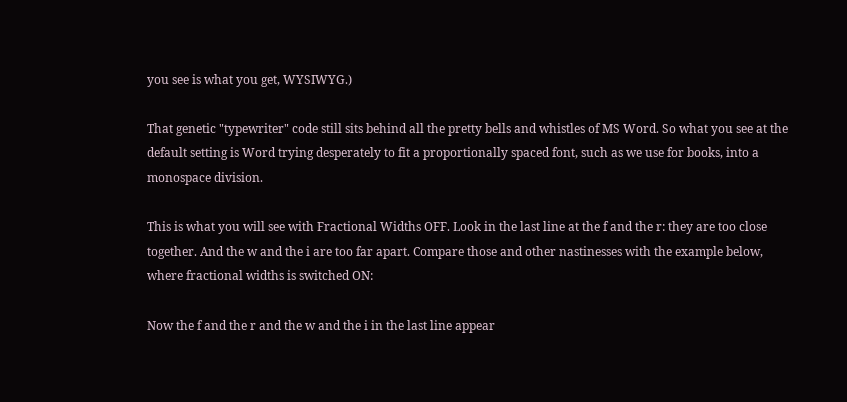you see is what you get, WYSIWYG.)

That genetic "typewriter" code still sits behind all the pretty bells and whistles of MS Word. So what you see at the default setting is Word trying desperately to fit a proportionally spaced font, such as we use for books, into a monospace division.

This is what you will see with Fractional Widths OFF. Look in the last line at the f and the r: they are too close together. And the w and the i are too far apart. Compare those and other nastinesses with the example below, where fractional widths is switched ON:

Now the f and the r and the w and the i in the last line appear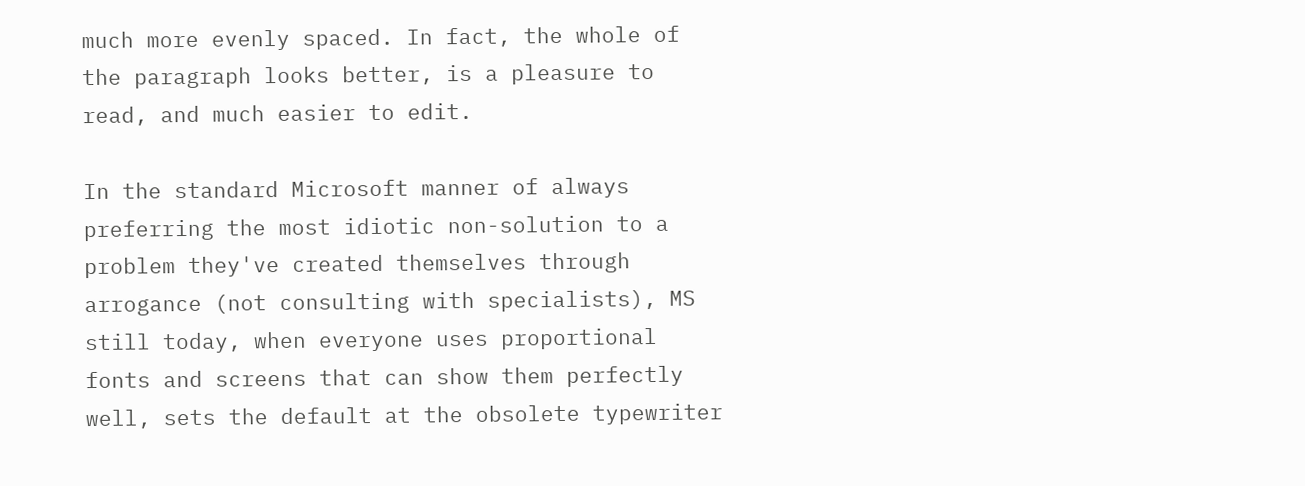much more evenly spaced. In fact, the whole of the paragraph looks better, is a pleasure to read, and much easier to edit.

In the standard Microsoft manner of always preferring the most idiotic non-solution to a problem they've created themselves through arrogance (not consulting with specialists), MS still today, when everyone uses proportional fonts and screens that can show them perfectly well, sets the default at the obsolete typewriter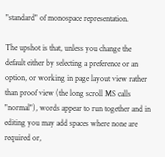"standard" of monospace representation.

The upshot is that, unless you change the default either by selecting a preference or an option, or working in page layout view rather than proof view (the long scroll MS calls "normal"), words appear to run together and in editing you may add spaces where none are required or,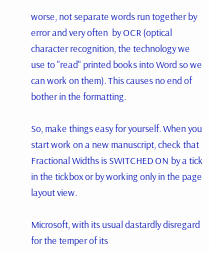worse, not separate words run together by error and very often  by OCR (optical character recognition, the technology we use to "read" printed books into Word so we can work on them). This causes no end of bother in the formatting.

So, make things easy for yourself. When you start work on a new manuscript, check that Fractional Widths is SWITCHED ON by a tick in the tickbox or by working only in the page layout view.

Microsoft, with its usual dastardly disregard for the temper of its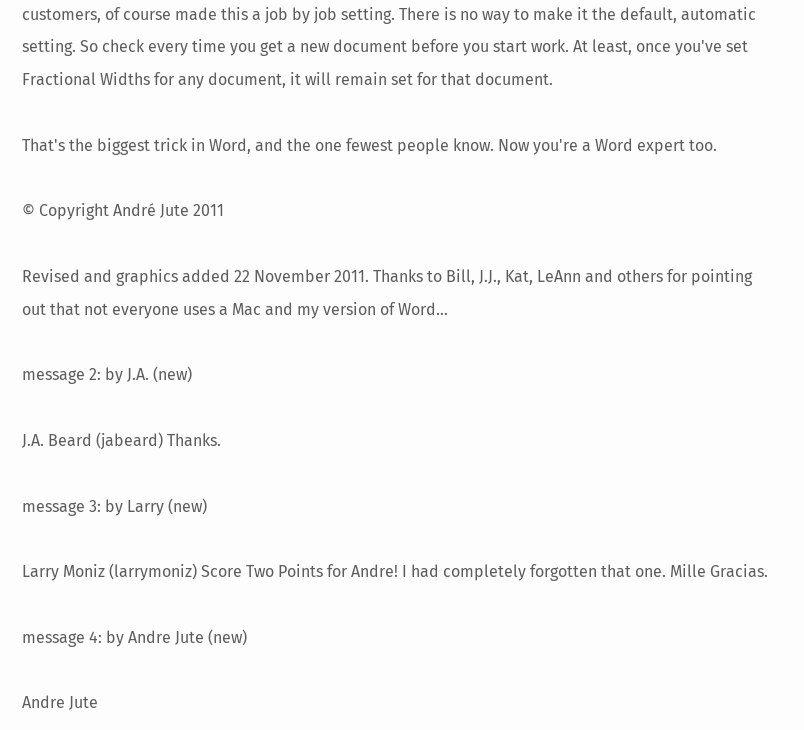customers, of course made this a job by job setting. There is no way to make it the default, automatic setting. So check every time you get a new document before you start work. At least, once you've set Fractional Widths for any document, it will remain set for that document.

That's the biggest trick in Word, and the one fewest people know. Now you're a Word expert too.

© Copyright André Jute 2011

Revised and graphics added 22 November 2011. Thanks to Bill, J.J., Kat, LeAnn and others for pointing out that not everyone uses a Mac and my version of Word...

message 2: by J.A. (new)

J.A. Beard (jabeard) Thanks.

message 3: by Larry (new)

Larry Moniz (larrymoniz) Score Two Points for Andre! I had completely forgotten that one. Mille Gracias.

message 4: by Andre Jute (new)

Andre Jute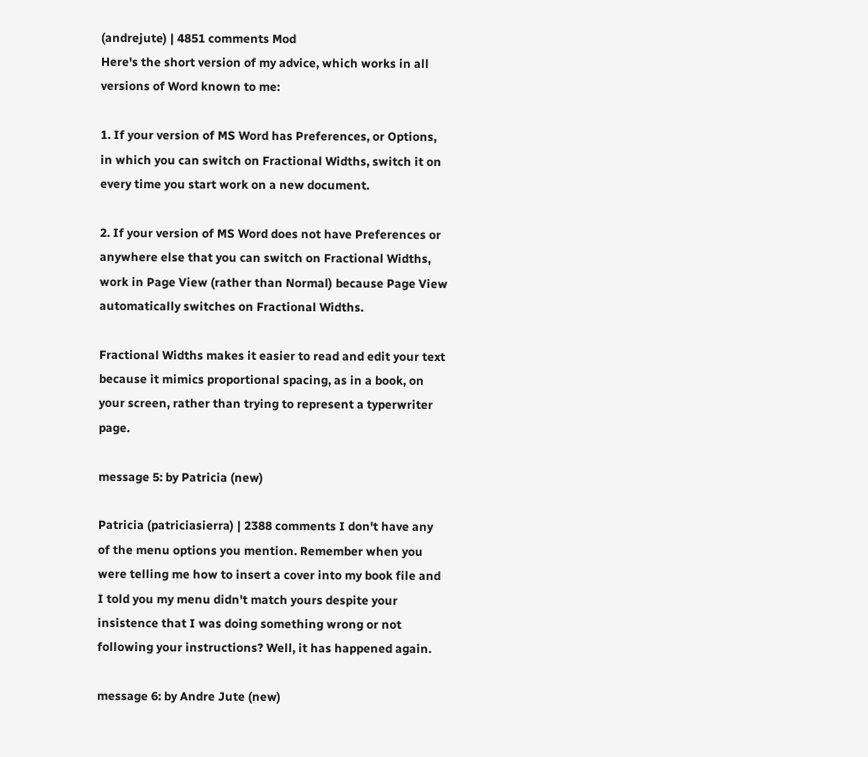(andrejute) | 4851 comments Mod
Here's the short version of my advice, which works in all versions of Word known to me:

1. If your version of MS Word has Preferences, or Options, in which you can switch on Fractional Widths, switch it on every time you start work on a new document.

2. If your version of MS Word does not have Preferences or anywhere else that you can switch on Fractional Widths, work in Page View (rather than Normal) because Page View automatically switches on Fractional Widths.

Fractional Widths makes it easier to read and edit your text because it mimics proportional spacing, as in a book, on your screen, rather than trying to represent a typerwriter page.

message 5: by Patricia (new)

Patricia (patriciasierra) | 2388 comments I don't have any of the menu options you mention. Remember when you were telling me how to insert a cover into my book file and I told you my menu didn't match yours despite your insistence that I was doing something wrong or not following your instructions? Well, it has happened again.

message 6: by Andre Jute (new)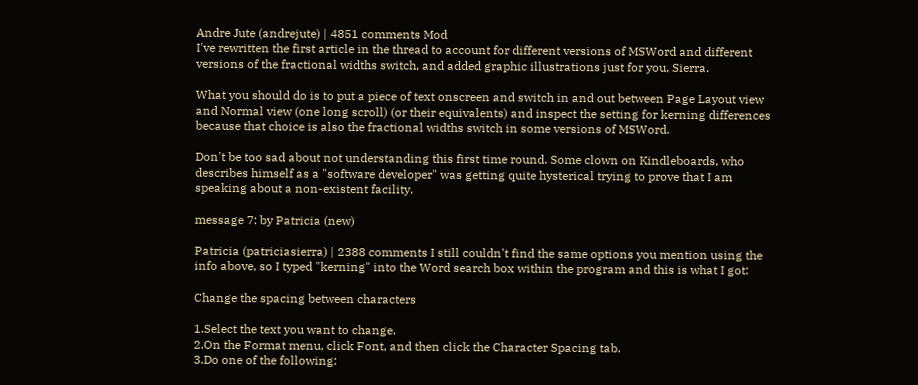Andre Jute (andrejute) | 4851 comments Mod
I've rewritten the first article in the thread to account for different versions of MSWord and different versions of the fractional widths switch, and added graphic illustrations just for you, Sierra.

What you should do is to put a piece of text onscreen and switch in and out between Page Layout view and Normal view (one long scroll) (or their equivalents) and inspect the setting for kerning differences because that choice is also the fractional widths switch in some versions of MSWord.

Don't be too sad about not understanding this first time round. Some clown on Kindleboards, who describes himself as a "software developer" was getting quite hysterical trying to prove that I am speaking about a non-existent facility.

message 7: by Patricia (new)

Patricia (patriciasierra) | 2388 comments I still couldn't find the same options you mention using the info above, so I typed "kerning" into the Word search box within the program and this is what I got:

Change the spacing between characters

1.Select the text you want to change.
2.On the Format menu, click Font, and then click the Character Spacing tab.
3.Do one of the following: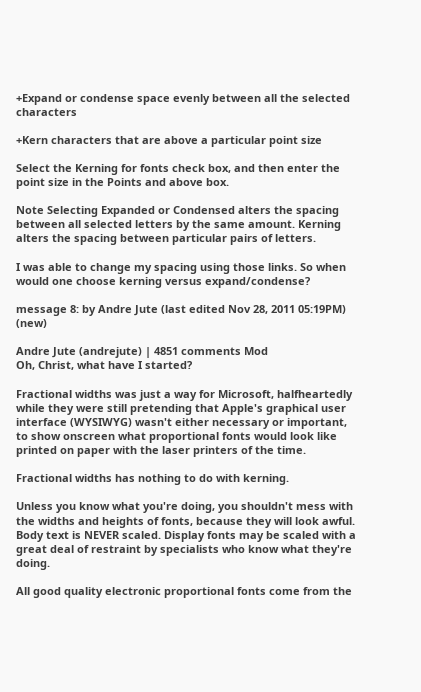+Expand or condense space evenly between all the selected characters

+Kern characters that are above a particular point size

Select the Kerning for fonts check box, and then enter the point size in the Points and above box.

Note Selecting Expanded or Condensed alters the spacing between all selected letters by the same amount. Kerning alters the spacing between particular pairs of letters.

I was able to change my spacing using those links. So when would one choose kerning versus expand/condense?

message 8: by Andre Jute (last edited Nov 28, 2011 05:19PM) (new)

Andre Jute (andrejute) | 4851 comments Mod
Oh, Christ, what have I started?

Fractional widths was just a way for Microsoft, halfheartedly while they were still pretending that Apple's graphical user interface (WYSIWYG) wasn't either necessary or important, to show onscreen what proportional fonts would look like printed on paper with the laser printers of the time.

Fractional widths has nothing to do with kerning.

Unless you know what you're doing, you shouldn't mess with the widths and heights of fonts, because they will look awful. Body text is NEVER scaled. Display fonts may be scaled with a great deal of restraint by specialists who know what they're doing.

All good quality electronic proportional fonts come from the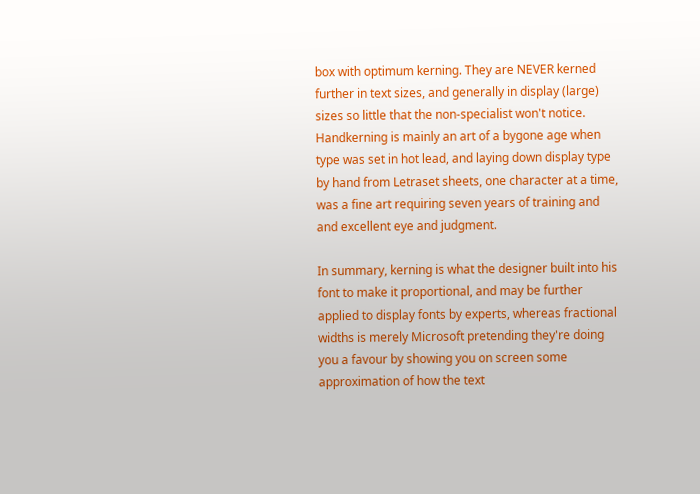box with optimum kerning. They are NEVER kerned further in text sizes, and generally in display (large) sizes so little that the non-specialist won't notice. Handkerning is mainly an art of a bygone age when type was set in hot lead, and laying down display type by hand from Letraset sheets, one character at a time, was a fine art requiring seven years of training and and excellent eye and judgment.

In summary, kerning is what the designer built into his font to make it proportional, and may be further applied to display fonts by experts, whereas fractional widths is merely Microsoft pretending they're doing you a favour by showing you on screen some approximation of how the text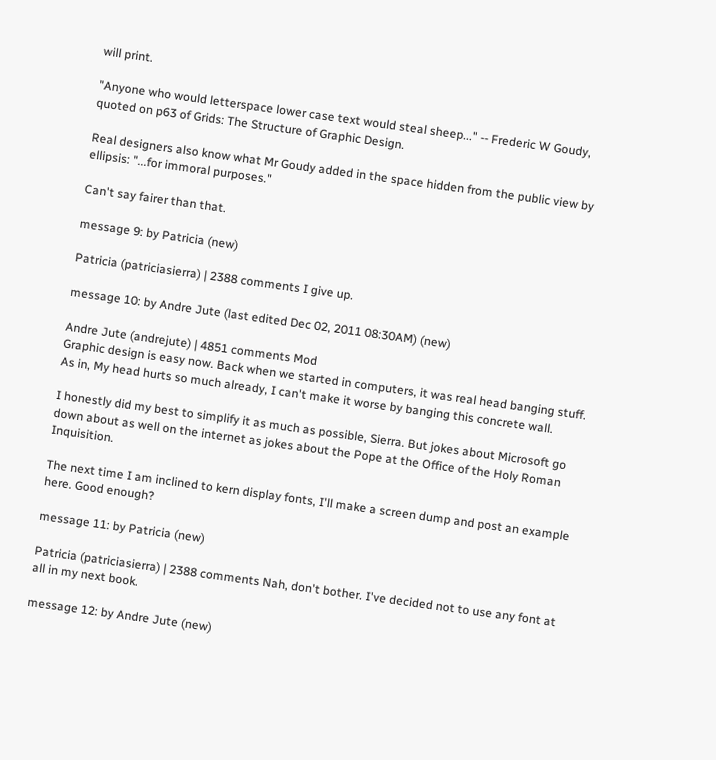will print.

"Anyone who would letterspace lower case text would steal sheep..." -- Frederic W Goudy, quoted on p63 of Grids: The Structure of Graphic Design.

Real designers also know what Mr Goudy added in the space hidden from the public view by ellipsis: "...for immoral purposes."

Can't say fairer than that.

message 9: by Patricia (new)

Patricia (patriciasierra) | 2388 comments I give up.

message 10: by Andre Jute (last edited Dec 02, 2011 08:30AM) (new)

Andre Jute (andrejute) | 4851 comments Mod
Graphic design is easy now. Back when we started in computers, it was real head banging stuff. As in, My head hurts so much already, I can't make it worse by banging this concrete wall.

I honestly did my best to simplify it as much as possible, Sierra. But jokes about Microsoft go down about as well on the internet as jokes about the Pope at the Office of the Holy Roman Inquisition.

The next time I am inclined to kern display fonts, I'll make a screen dump and post an example here. Good enough?

message 11: by Patricia (new)

Patricia (patriciasierra) | 2388 comments Nah, don't bother. I've decided not to use any font at all in my next book.

message 12: by Andre Jute (new)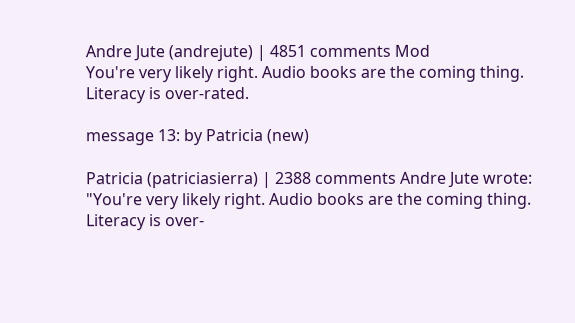Andre Jute (andrejute) | 4851 comments Mod
You're very likely right. Audio books are the coming thing. Literacy is over-rated.

message 13: by Patricia (new)

Patricia (patriciasierra) | 2388 comments Andre Jute wrote: "You're very likely right. Audio books are the coming thing. Literacy is over-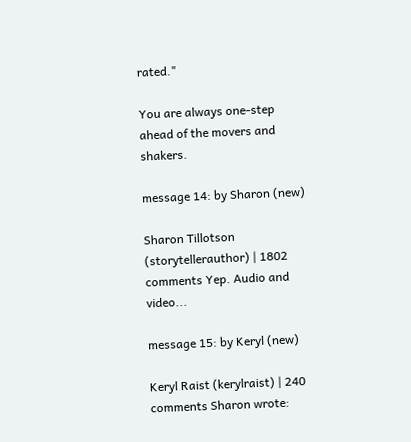rated."

You are always one-step ahead of the movers and shakers.

message 14: by Sharon (new)

Sharon Tillotson (storytellerauthor) | 1802 comments Yep. Audio and video...

message 15: by Keryl (new)

Keryl Raist (kerylraist) | 240 comments Sharon wrote: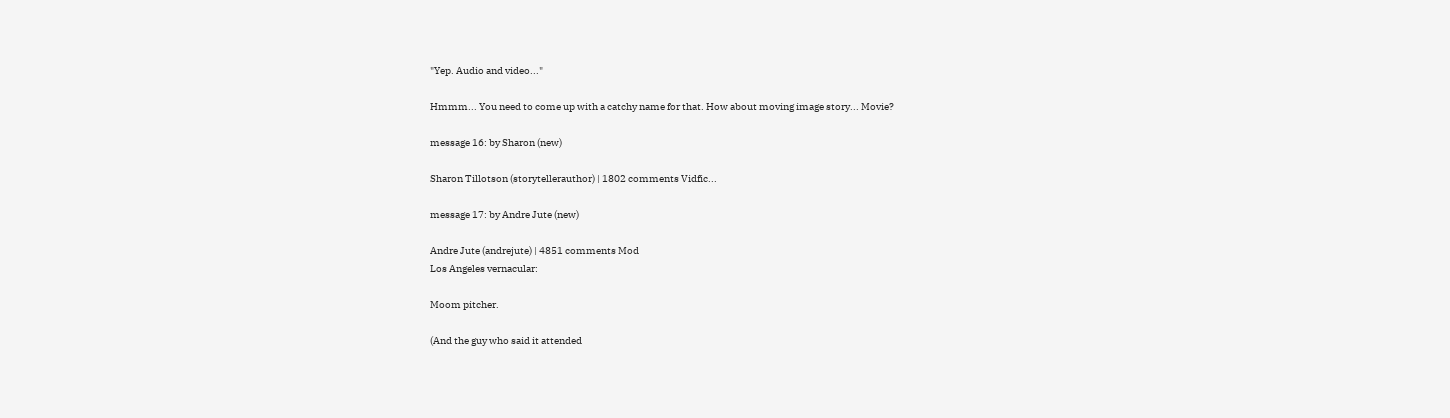"Yep. Audio and video..."

Hmmm... You need to come up with a catchy name for that. How about moving image story... Movie?

message 16: by Sharon (new)

Sharon Tillotson (storytellerauthor) | 1802 comments Vidfic...

message 17: by Andre Jute (new)

Andre Jute (andrejute) | 4851 comments Mod
Los Angeles vernacular:

Moom pitcher.

(And the guy who said it attended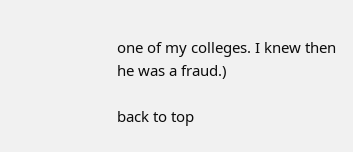one of my colleges. I knew then he was a fraud.)

back to top